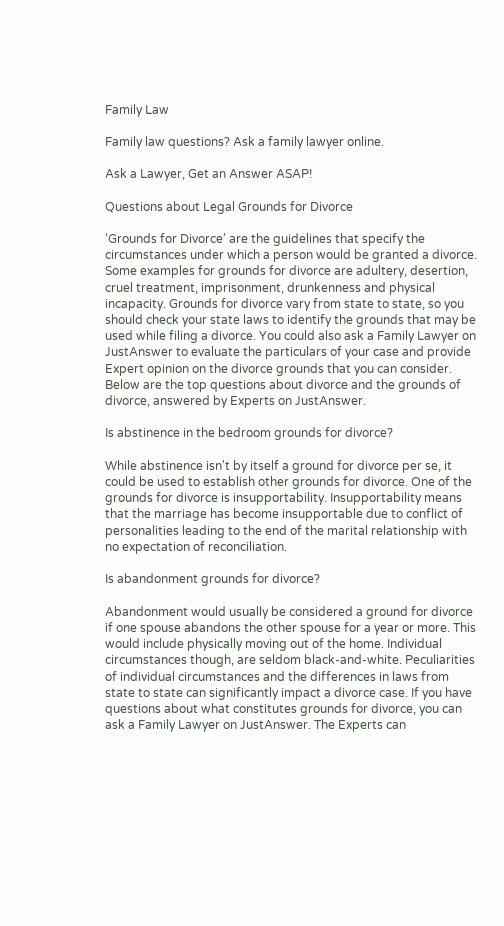Family Law

Family law questions? Ask a family lawyer online.

Ask a Lawyer, Get an Answer ASAP!

Questions about Legal Grounds for Divorce

‘Grounds for Divorce’ are the guidelines that specify the circumstances under which a person would be granted a divorce. Some examples for grounds for divorce are adultery, desertion, cruel treatment, imprisonment, drunkenness and physical incapacity. Grounds for divorce vary from state to state, so you should check your state laws to identify the grounds that may be used while filing a divorce. You could also ask a Family Lawyer on JustAnswer to evaluate the particulars of your case and provide Expert opinion on the divorce grounds that you can consider. Below are the top questions about divorce and the grounds of divorce, answered by Experts on JustAnswer.

Is abstinence in the bedroom grounds for divorce?

While abstinence isn't by itself a ground for divorce per se, it could be used to establish other grounds for divorce. One of the grounds for divorce is insupportability. Insupportability means that the marriage has become insupportable due to conflict of personalities leading to the end of the marital relationship with no expectation of reconciliation.

Is abandonment grounds for divorce?

Abandonment would usually be considered a ground for divorce if one spouse abandons the other spouse for a year or more. This would include physically moving out of the home. Individual circumstances though, are seldom black-and-white. Peculiarities of individual circumstances and the differences in laws from state to state can significantly impact a divorce case. If you have questions about what constitutes grounds for divorce, you can ask a Family Lawyer on JustAnswer. The Experts can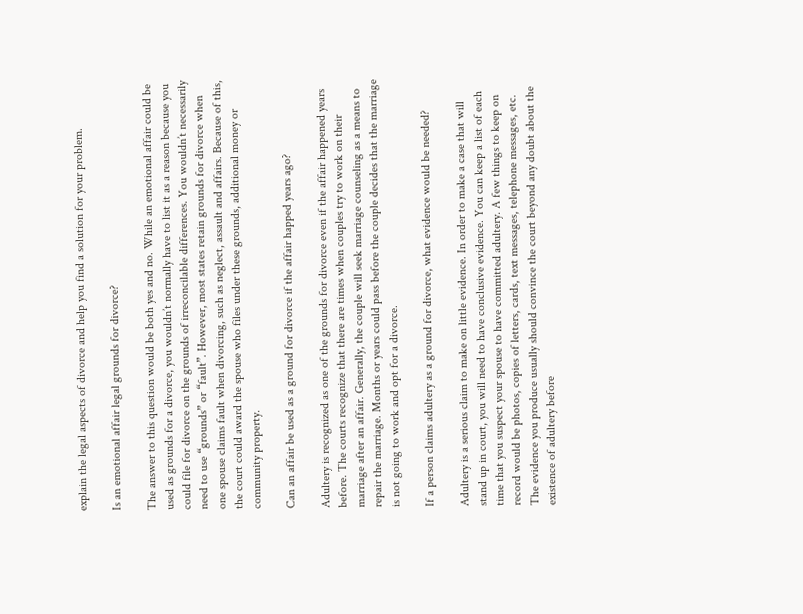explain the legal aspects of divorce and help you find a solution for your problem.

Is an emotional affair legal grounds for divorce?

The answer to this question would be both yes and no. While an emotional affair could be used as grounds for a divorce, you wouldn’t normally have to list it as a reason because you could file for divorce on the grounds of irreconcilable differences. You wouldn’t necessarily need to use “grounds” or “fault”. However, most states retain grounds for divorce when one spouse claims fault when divorcing, such as neglect, assault and affairs. Because of this, the court could award the spouse who files under these grounds, additional money or community property.

Can an affair be used as a ground for divorce if the affair happed years ago?

Adultery is recognized as one of the grounds for divorce even if the affair happened years before. The courts recognize that there are times when couples try to work on their marriage after an affair. Generally, the couple will seek marriage counseling as a means to repair the marriage. Months or years could pass before the couple decides that the marriage is not going to work and opt for a divorce.

If a person claims adultery as a ground for divorce, what evidence would be needed?

Adultery is a serious claim to make on little evidence. In order to make a case that will stand up in court, you will need to have conclusive evidence. You can keep a list of each time that you suspect your spouse to have committed adultery. A few things to keep on record would be photos, copies of letters, cards, text messages, telephone messages, etc. The evidence you produce usually should convince the court beyond any doubt about the existence of adultery before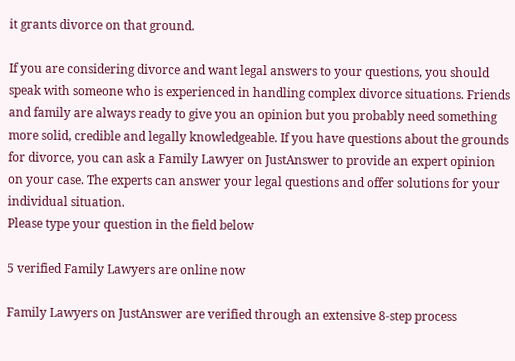it grants divorce on that ground.

If you are considering divorce and want legal answers to your questions, you should speak with someone who is experienced in handling complex divorce situations. Friends and family are always ready to give you an opinion but you probably need something more solid, credible and legally knowledgeable. If you have questions about the grounds for divorce, you can ask a Family Lawyer on JustAnswer to provide an expert opinion on your case. The experts can answer your legal questions and offer solutions for your individual situation.
Please type your question in the field below

5 verified Family Lawyers are online now

Family Lawyers on JustAnswer are verified through an extensive 8-step process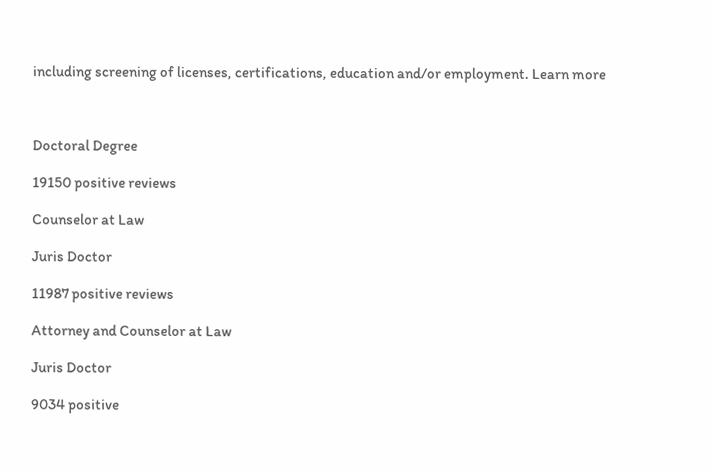including screening of licenses, certifications, education and/or employment. Learn more



Doctoral Degree

19150 positive reviews

Counselor at Law

Juris Doctor

11987 positive reviews

Attorney and Counselor at Law

Juris Doctor

9034 positive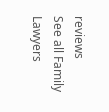reviews
See all Family Lawyers